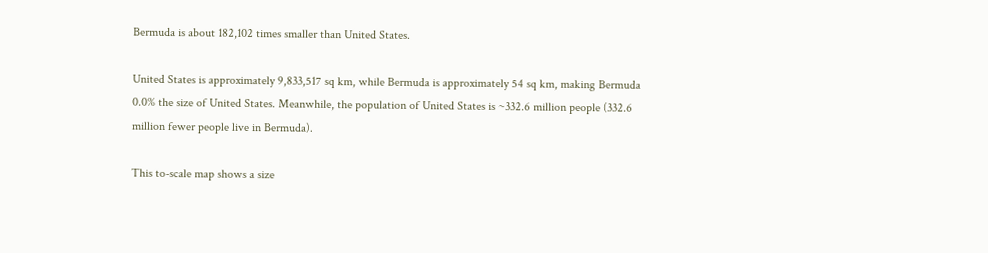Bermuda is about 182,102 times smaller than United States.

United States is approximately 9,833,517 sq km, while Bermuda is approximately 54 sq km, making Bermuda 0.0% the size of United States. Meanwhile, the population of United States is ~332.6 million people (332.6 million fewer people live in Bermuda).

This to-scale map shows a size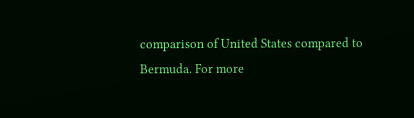comparison of United States compared to Bermuda. For more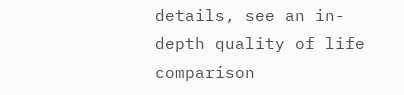details, see an in-depth quality of life comparison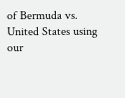of Bermuda vs. United States using our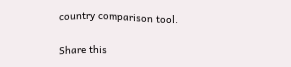country comparison tool.

Share this